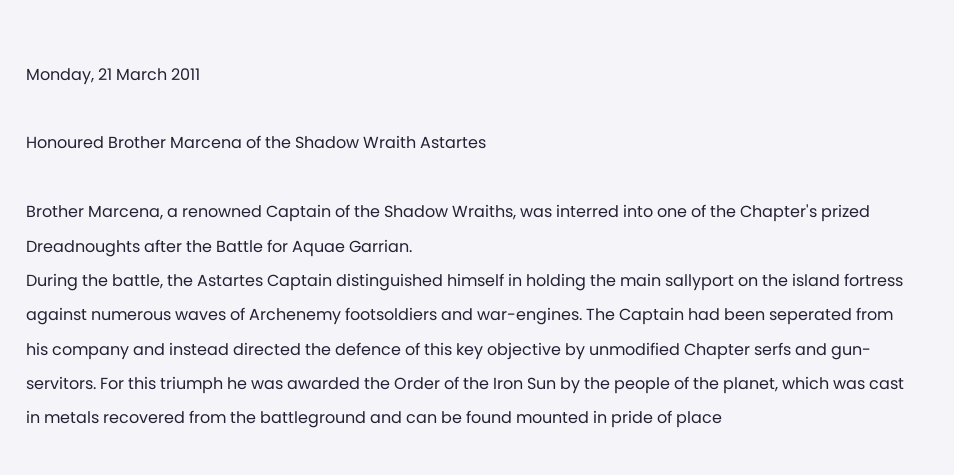Monday, 21 March 2011

Honoured Brother Marcena of the Shadow Wraith Astartes

Brother Marcena, a renowned Captain of the Shadow Wraiths, was interred into one of the Chapter's prized Dreadnoughts after the Battle for Aquae Garrian.
During the battle, the Astartes Captain distinguished himself in holding the main sallyport on the island fortress against numerous waves of Archenemy footsoldiers and war-engines. The Captain had been seperated from his company and instead directed the defence of this key objective by unmodified Chapter serfs and gun-servitors. For this triumph he was awarded the Order of the Iron Sun by the people of the planet, which was cast in metals recovered from the battleground and can be found mounted in pride of place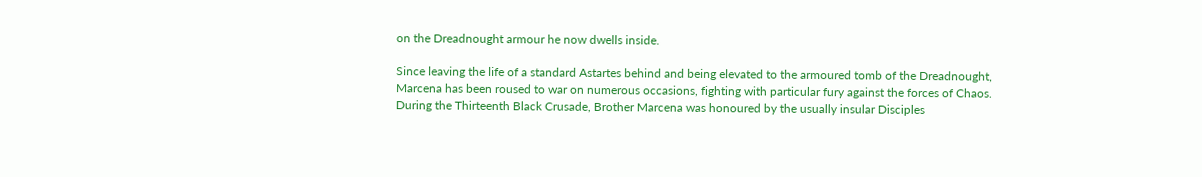on the Dreadnought armour he now dwells inside.

Since leaving the life of a standard Astartes behind and being elevated to the armoured tomb of the Dreadnought, Marcena has been roused to war on numerous occasions, fighting with particular fury against the forces of Chaos. During the Thirteenth Black Crusade, Brother Marcena was honoured by the usually insular Disciples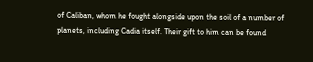of Caliban, whom he fought alongside upon the soil of a number of planets, including Cadia itself. Their gift to him can be found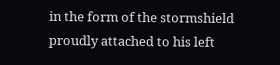in the form of the stormshield proudly attached to his left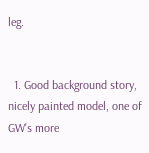leg.


  1. Good background story, nicely painted model, one of GW's more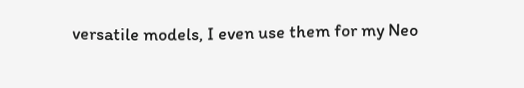versatile models, I even use them for my Neo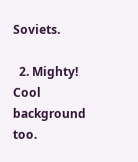Soviets.

  2. Mighty! Cool background too.